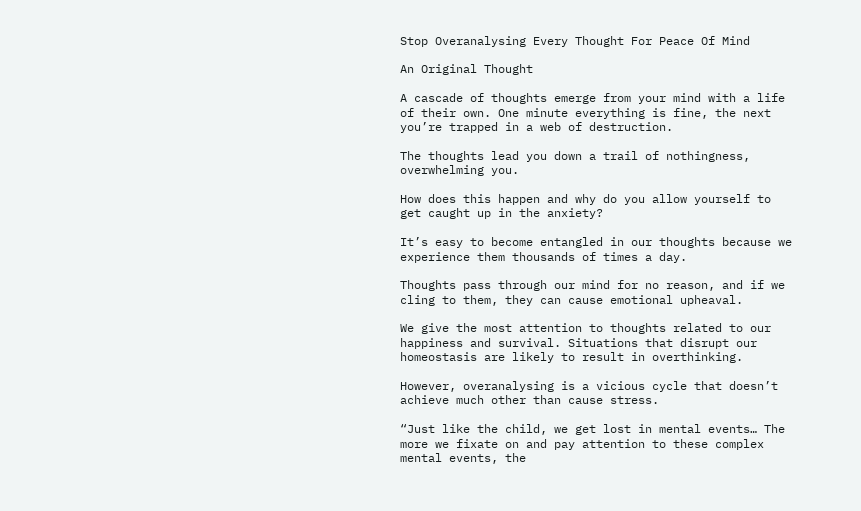Stop Overanalysing Every Thought For Peace Of Mind

An Original Thought

A cascade of thoughts emerge from your mind with a life of their own. One minute everything is fine, the next you’re trapped in a web of destruction.

The thoughts lead you down a trail of nothingness, overwhelming you.

How does this happen and why do you allow yourself to get caught up in the anxiety?

It’s easy to become entangled in our thoughts because we experience them thousands of times a day.

Thoughts pass through our mind for no reason, and if we cling to them, they can cause emotional upheaval.

We give the most attention to thoughts related to our happiness and survival. Situations that disrupt our homeostasis are likely to result in overthinking.

However, overanalysing is a vicious cycle that doesn’t achieve much other than cause stress.

“Just like the child, we get lost in mental events… The more we fixate on and pay attention to these complex mental events, the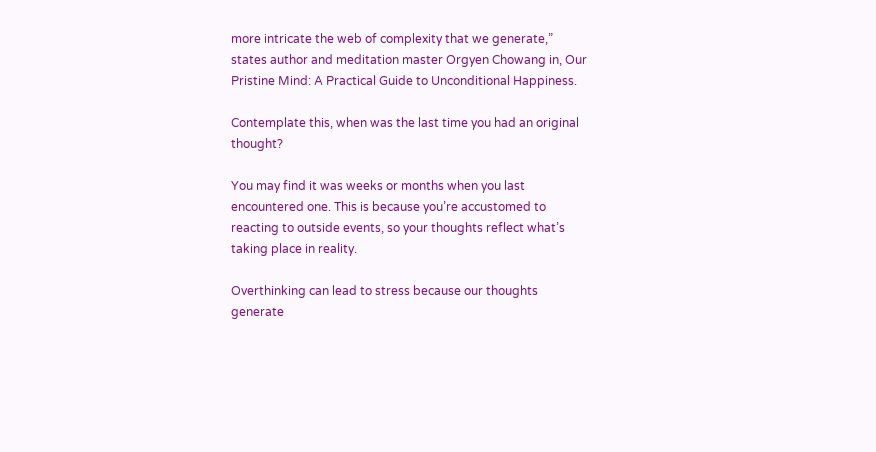more intricate the web of complexity that we generate,” states author and meditation master Orgyen Chowang in, Our Pristine Mind: A Practical Guide to Unconditional Happiness.

Contemplate this, when was the last time you had an original thought?

You may find it was weeks or months when you last encountered one. This is because you’re accustomed to reacting to outside events, so your thoughts reflect what’s taking place in reality.

Overthinking can lead to stress because our thoughts generate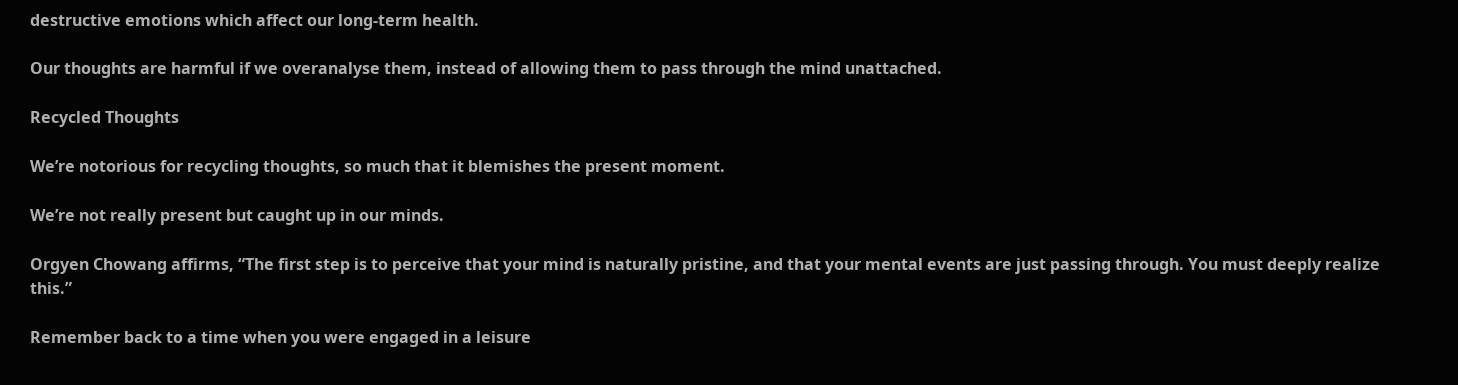destructive emotions which affect our long-term health.

Our thoughts are harmful if we overanalyse them, instead of allowing them to pass through the mind unattached.

Recycled Thoughts

We’re notorious for recycling thoughts, so much that it blemishes the present moment.

We’re not really present but caught up in our minds.

Orgyen Chowang affirms, “The first step is to perceive that your mind is naturally pristine, and that your mental events are just passing through. You must deeply realize this.”

Remember back to a time when you were engaged in a leisure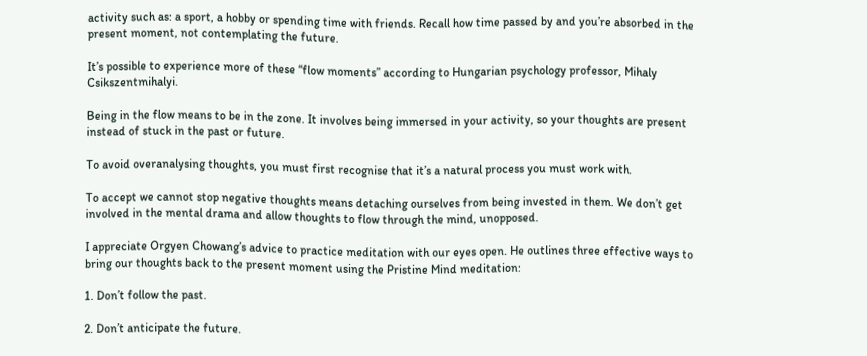activity such as: a sport, a hobby or spending time with friends. Recall how time passed by and you’re absorbed in the present moment, not contemplating the future.

It’s possible to experience more of these “flow moments” according to Hungarian psychology professor, Mihaly Csikszentmihalyi.

Being in the flow means to be in the zone. It involves being immersed in your activity, so your thoughts are present instead of stuck in the past or future.

To avoid overanalysing thoughts, you must first recognise that it’s a natural process you must work with.

To accept we cannot stop negative thoughts means detaching ourselves from being invested in them. We don’t get involved in the mental drama and allow thoughts to flow through the mind, unopposed.

I appreciate Orgyen Chowang’s advice to practice meditation with our eyes open. He outlines three effective ways to bring our thoughts back to the present moment using the Pristine Mind meditation:

1. Don’t follow the past.

2. Don’t anticipate the future.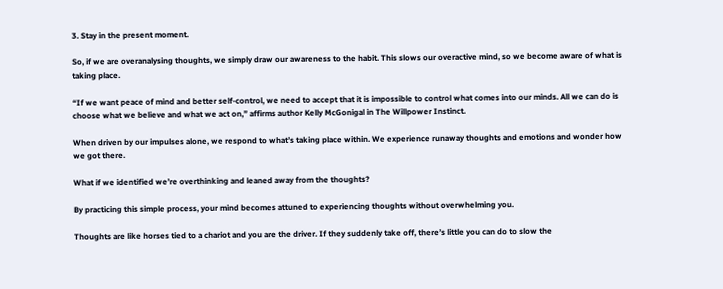3. Stay in the present moment.

So, if we are overanalysing thoughts, we simply draw our awareness to the habit. This slows our overactive mind, so we become aware of what is taking place.

“If we want peace of mind and better self-control, we need to accept that it is impossible to control what comes into our minds. All we can do is choose what we believe and what we act on,” affirms author Kelly McGonigal in The Willpower Instinct.

When driven by our impulses alone, we respond to what’s taking place within. We experience runaway thoughts and emotions and wonder how we got there.

What if we identified we’re overthinking and leaned away from the thoughts?

By practicing this simple process, your mind becomes attuned to experiencing thoughts without overwhelming you.

Thoughts are like horses tied to a chariot and you are the driver. If they suddenly take off, there’s little you can do to slow the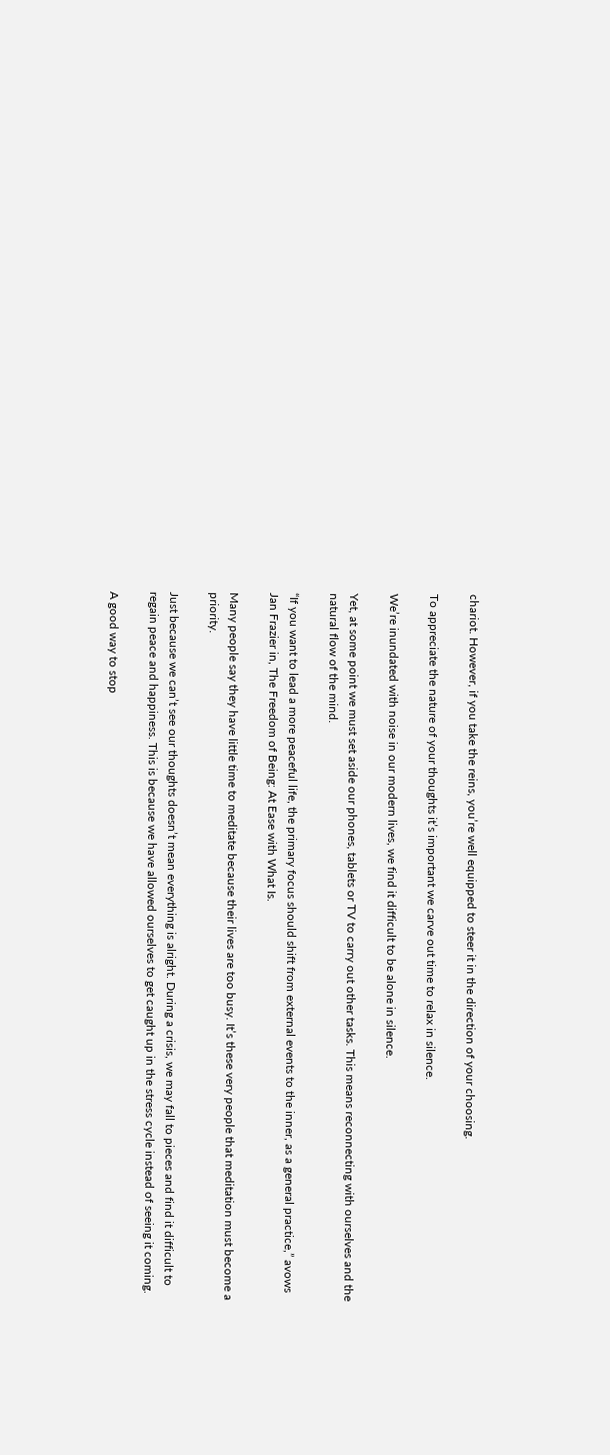chariot. However, if you take the reins, you’re well equipped to steer it in the direction of your choosing.

To appreciate the nature of your thoughts it’s important we carve out time to relax in silence.

We’re inundated with noise in our modern lives, we find it difficult to be alone in silence.

Yet, at some point we must set aside our phones, tablets or TV to carry out other tasks. This means reconnecting with ourselves and the natural flow of the mind.

“If you want to lead a more peaceful life, the primary focus should shift from external events to the inner, as a general practice,” avows Jan Frazier in, The Freedom of Being: At Ease with What Is.

Many people say they have little time to meditate because their lives are too busy. It’s these very people that meditation must become a priority.

Just because we can’t see our thoughts doesn’t mean everything is alright. During a crisis, we may fall to pieces and find it difficult to regain peace and happiness. This is because we have allowed ourselves to get caught up in the stress cycle instead of seeing it coming.

A good way to stop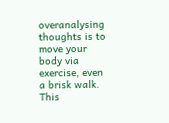overanalysing thoughts is to move your body via exercise, even a brisk walk. This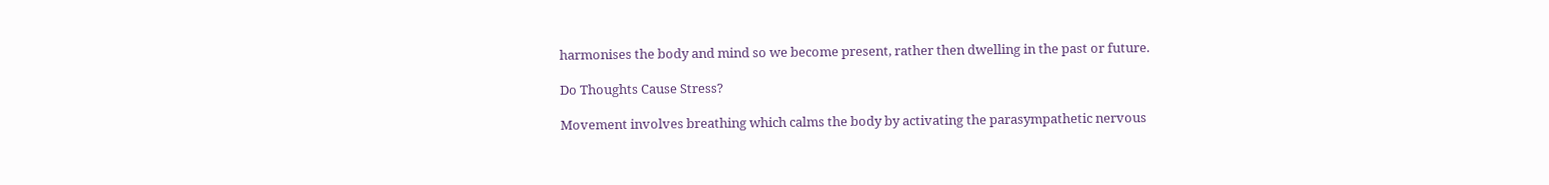harmonises the body and mind so we become present, rather then dwelling in the past or future.

Do Thoughts Cause Stress?

Movement involves breathing which calms the body by activating the parasympathetic nervous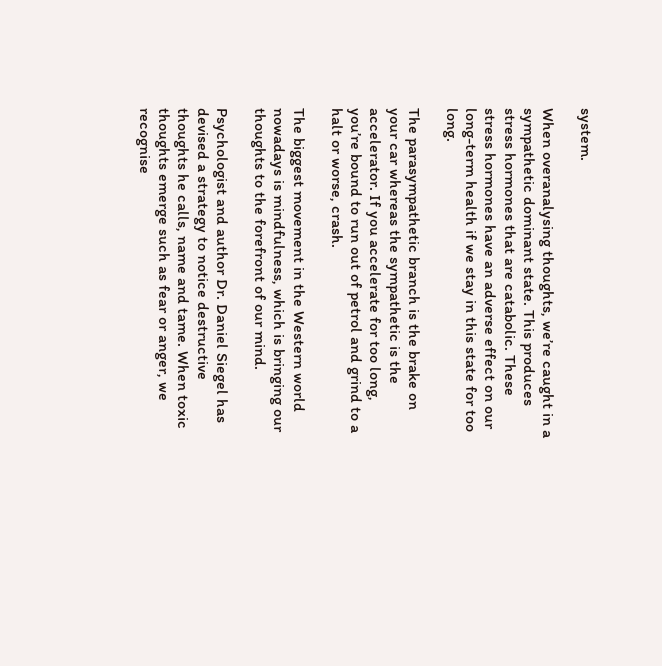system.

When overanalysing thoughts, we’re caught in a sympathetic dominant state. This produces stress hormones that are catabolic. These stress hormones have an adverse effect on our long-term health if we stay in this state for too long.

The parasympathetic branch is the brake on your car whereas the sympathetic is the accelerator. If you accelerate for too long, you’re bound to run out of petrol and grind to a halt or worse, crash.

The biggest movement in the Western world nowadays is mindfulness, which is bringing our thoughts to the forefront of our mind.

Psychologist and author Dr. Daniel Siegel has devised a strategy to notice destructive thoughts he calls, name and tame. When toxic thoughts emerge such as fear or anger, we recognise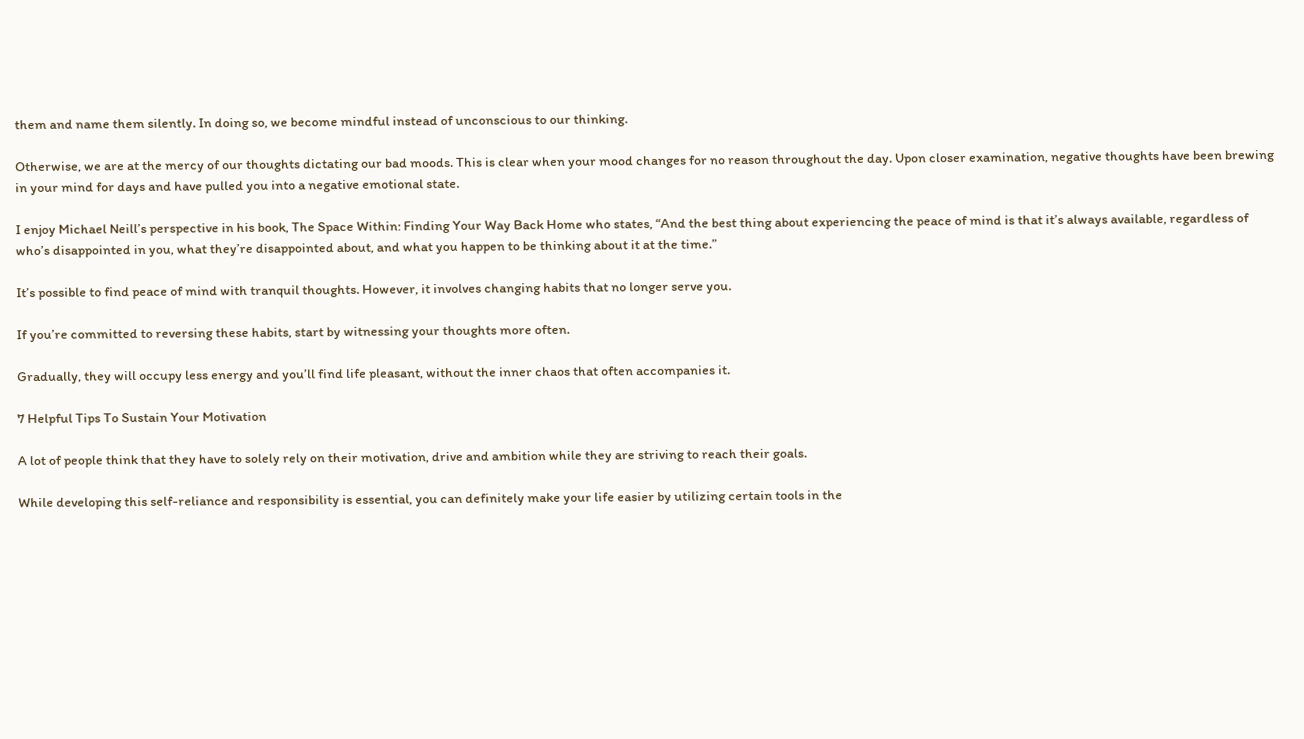them and name them silently. In doing so, we become mindful instead of unconscious to our thinking.

Otherwise, we are at the mercy of our thoughts dictating our bad moods. This is clear when your mood changes for no reason throughout the day. Upon closer examination, negative thoughts have been brewing in your mind for days and have pulled you into a negative emotional state.

I enjoy Michael Neill’s perspective in his book, The Space Within: Finding Your Way Back Home who states, “And the best thing about experiencing the peace of mind is that it’s always available, regardless of who’s disappointed in you, what they’re disappointed about, and what you happen to be thinking about it at the time.”

It’s possible to find peace of mind with tranquil thoughts. However, it involves changing habits that no longer serve you.

If you’re committed to reversing these habits, start by witnessing your thoughts more often.

Gradually, they will occupy less energy and you’ll find life pleasant, without the inner chaos that often accompanies it.

7 Helpful Tips To Sustain Your Motivation

A lot of people think that they have to solely rely on their motivation, drive and ambition while they are striving to reach their goals.

While developing this self-reliance and responsibility is essential, you can definitely make your life easier by utilizing certain tools in the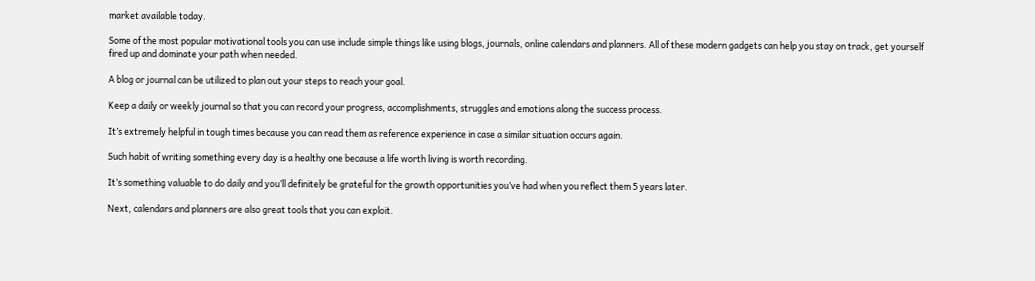market available today.

Some of the most popular motivational tools you can use include simple things like using blogs, journals, online calendars and planners. All of these modern gadgets can help you stay on track, get yourself fired up and dominate your path when needed.

A blog or journal can be utilized to plan out your steps to reach your goal.

Keep a daily or weekly journal so that you can record your progress, accomplishments, struggles and emotions along the success process.

It’s extremely helpful in tough times because you can read them as reference experience in case a similar situation occurs again.

Such habit of writing something every day is a healthy one because a life worth living is worth recording.

It’s something valuable to do daily and you’ll definitely be grateful for the growth opportunities you’ve had when you reflect them 5 years later.

Next, calendars and planners are also great tools that you can exploit.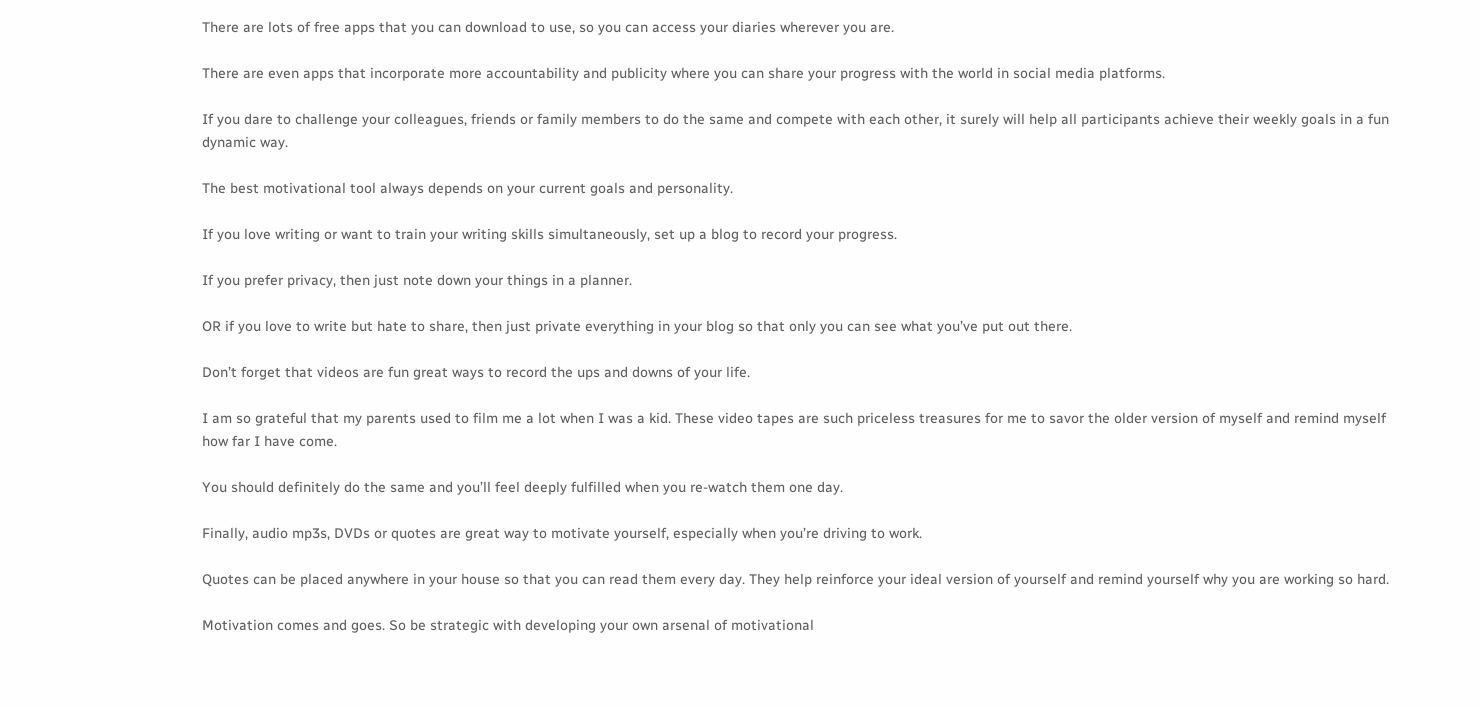There are lots of free apps that you can download to use, so you can access your diaries wherever you are.

There are even apps that incorporate more accountability and publicity where you can share your progress with the world in social media platforms.

If you dare to challenge your colleagues, friends or family members to do the same and compete with each other, it surely will help all participants achieve their weekly goals in a fun dynamic way.

The best motivational tool always depends on your current goals and personality.

If you love writing or want to train your writing skills simultaneously, set up a blog to record your progress.

If you prefer privacy, then just note down your things in a planner.

OR if you love to write but hate to share, then just private everything in your blog so that only you can see what you’ve put out there.

Don’t forget that videos are fun great ways to record the ups and downs of your life.

I am so grateful that my parents used to film me a lot when I was a kid. These video tapes are such priceless treasures for me to savor the older version of myself and remind myself how far I have come.

You should definitely do the same and you’ll feel deeply fulfilled when you re-watch them one day.

Finally, audio mp3s, DVDs or quotes are great way to motivate yourself, especially when you’re driving to work.

Quotes can be placed anywhere in your house so that you can read them every day. They help reinforce your ideal version of yourself and remind yourself why you are working so hard.

Motivation comes and goes. So be strategic with developing your own arsenal of motivational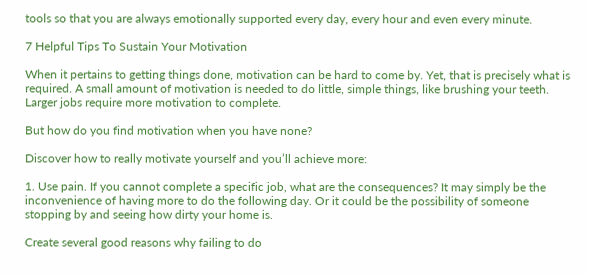tools so that you are always emotionally supported every day, every hour and even every minute.

7 Helpful Tips To Sustain Your Motivation

When it pertains to getting things done, motivation can be hard to come by. Yet, that is precisely what is required. A small amount of motivation is needed to do little, simple things, like brushing your teeth. Larger jobs require more motivation to complete.

But how do you find motivation when you have none?

Discover how to really motivate yourself and you’ll achieve more:

1. Use pain. If you cannot complete a specific job, what are the consequences? It may simply be the inconvenience of having more to do the following day. Or it could be the possibility of someone stopping by and seeing how dirty your home is.

Create several good reasons why failing to do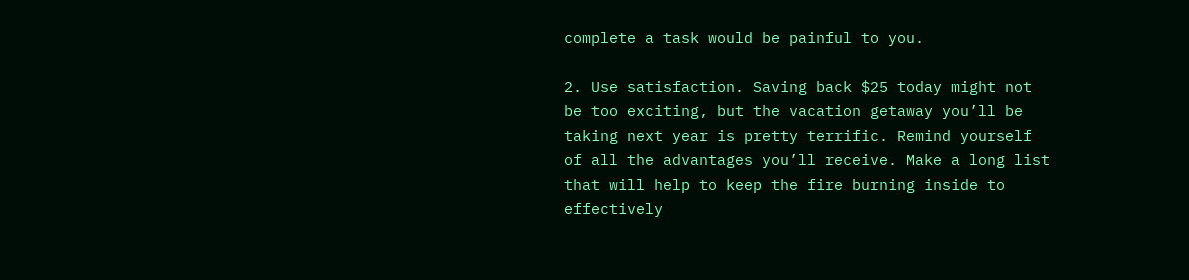complete a task would be painful to you.

2. Use satisfaction. Saving back $25 today might not be too exciting, but the vacation getaway you’ll be taking next year is pretty terrific. Remind yourself of all the advantages you’ll receive. Make a long list that will help to keep the fire burning inside to effectively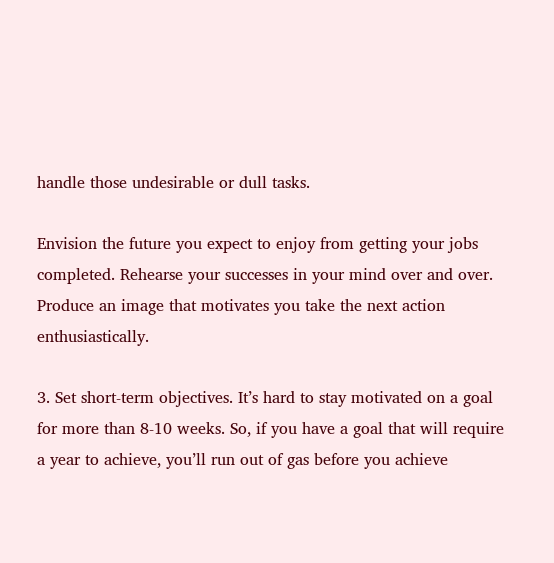handle those undesirable or dull tasks.

Envision the future you expect to enjoy from getting your jobs completed. Rehearse your successes in your mind over and over. Produce an image that motivates you take the next action enthusiastically.

3. Set short-term objectives. It’s hard to stay motivated on a goal for more than 8-10 weeks. So, if you have a goal that will require a year to achieve, you’ll run out of gas before you achieve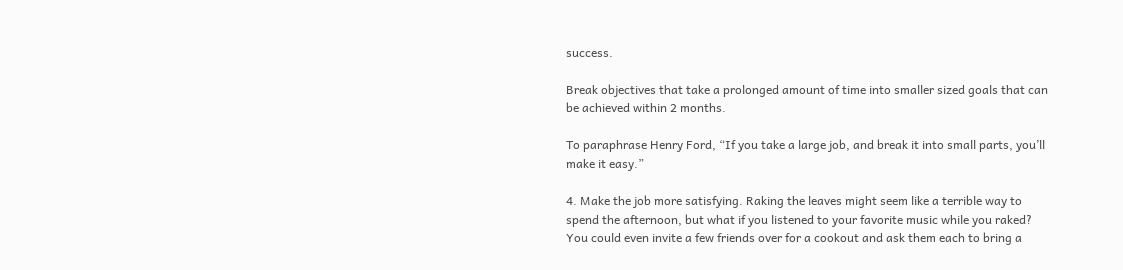success.

Break objectives that take a prolonged amount of time into smaller sized goals that can be achieved within 2 months.

To paraphrase Henry Ford, “If you take a large job, and break it into small parts, you’ll make it easy.”

4. Make the job more satisfying. Raking the leaves might seem like a terrible way to spend the afternoon, but what if you listened to your favorite music while you raked? You could even invite a few friends over for a cookout and ask them each to bring a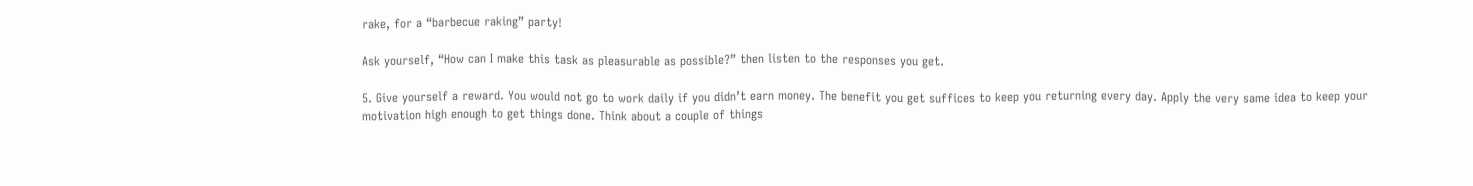rake, for a “barbecue raking” party!

Ask yourself, “How can I make this task as pleasurable as possible?” then listen to the responses you get.

5. Give yourself a reward. You would not go to work daily if you didn’t earn money. The benefit you get suffices to keep you returning every day. Apply the very same idea to keep your motivation high enough to get things done. Think about a couple of things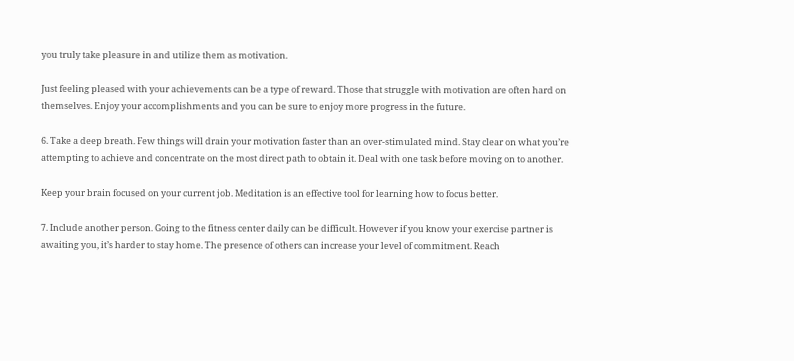you truly take pleasure in and utilize them as motivation.

Just feeling pleased with your achievements can be a type of reward. Those that struggle with motivation are often hard on themselves. Enjoy your accomplishments and you can be sure to enjoy more progress in the future.

6. Take a deep breath. Few things will drain your motivation faster than an over-stimulated mind. Stay clear on what you’re attempting to achieve and concentrate on the most direct path to obtain it. Deal with one task before moving on to another.

Keep your brain focused on your current job. Meditation is an effective tool for learning how to focus better.

7. Include another person. Going to the fitness center daily can be difficult. However if you know your exercise partner is awaiting you, it’s harder to stay home. The presence of others can increase your level of commitment. Reach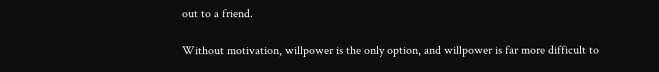out to a friend.

Without motivation, willpower is the only option, and willpower is far more difficult to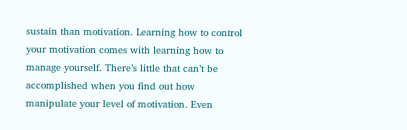sustain than motivation. Learning how to control your motivation comes with learning how to manage yourself. There’s little that can’t be accomplished when you find out how manipulate your level of motivation. Even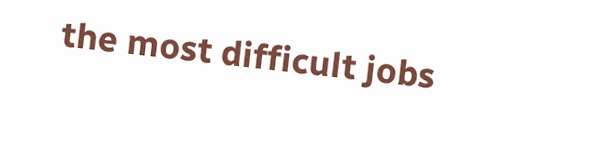the most difficult jobs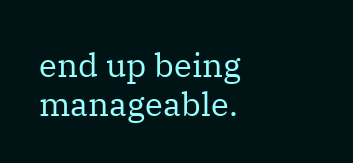end up being manageable.